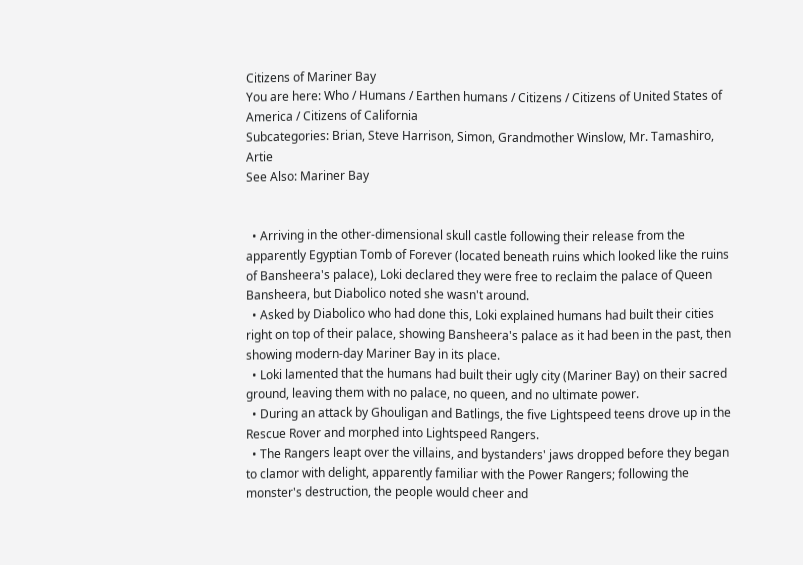Citizens of Mariner Bay
You are here: Who / Humans / Earthen humans / Citizens / Citizens of United States of America / Citizens of California
Subcategories: Brian, Steve Harrison, Simon, Grandmother Winslow, Mr. Tamashiro, Artie
See Also: Mariner Bay


  • Arriving in the other-dimensional skull castle following their release from the apparently Egyptian Tomb of Forever (located beneath ruins which looked like the ruins of Bansheera's palace), Loki declared they were free to reclaim the palace of Queen Bansheera, but Diabolico noted she wasn't around.
  • Asked by Diabolico who had done this, Loki explained humans had built their cities right on top of their palace, showing Bansheera's palace as it had been in the past, then showing modern-day Mariner Bay in its place.
  • Loki lamented that the humans had built their ugly city (Mariner Bay) on their sacred ground, leaving them with no palace, no queen, and no ultimate power.
  • During an attack by Ghouligan and Batlings, the five Lightspeed teens drove up in the Rescue Rover and morphed into Lightspeed Rangers.
  • The Rangers leapt over the villains, and bystanders' jaws dropped before they began to clamor with delight, apparently familiar with the Power Rangers; following the monster's destruction, the people would cheer and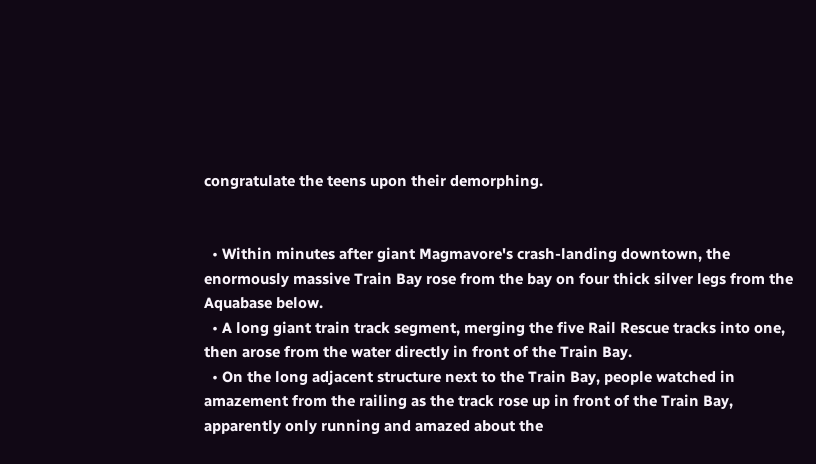congratulate the teens upon their demorphing.


  • Within minutes after giant Magmavore's crash-landing downtown, the enormously massive Train Bay rose from the bay on four thick silver legs from the Aquabase below.
  • A long giant train track segment, merging the five Rail Rescue tracks into one, then arose from the water directly in front of the Train Bay.
  • On the long adjacent structure next to the Train Bay, people watched in amazement from the railing as the track rose up in front of the Train Bay, apparently only running and amazed about the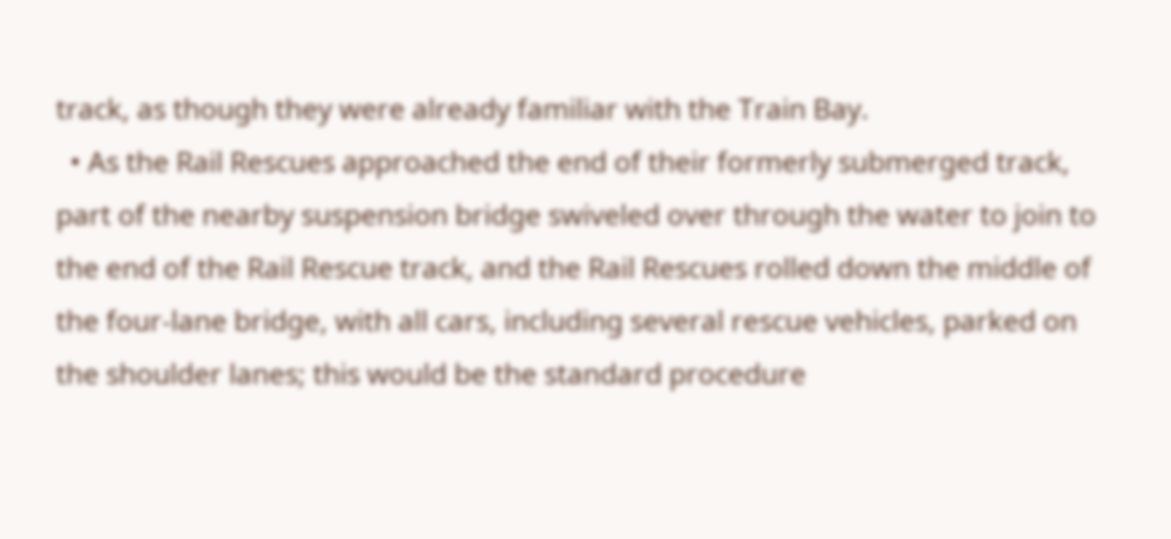track, as though they were already familiar with the Train Bay.
  • As the Rail Rescues approached the end of their formerly submerged track, part of the nearby suspension bridge swiveled over through the water to join to the end of the Rail Rescue track, and the Rail Rescues rolled down the middle of the four-lane bridge, with all cars, including several rescue vehicles, parked on the shoulder lanes; this would be the standard procedure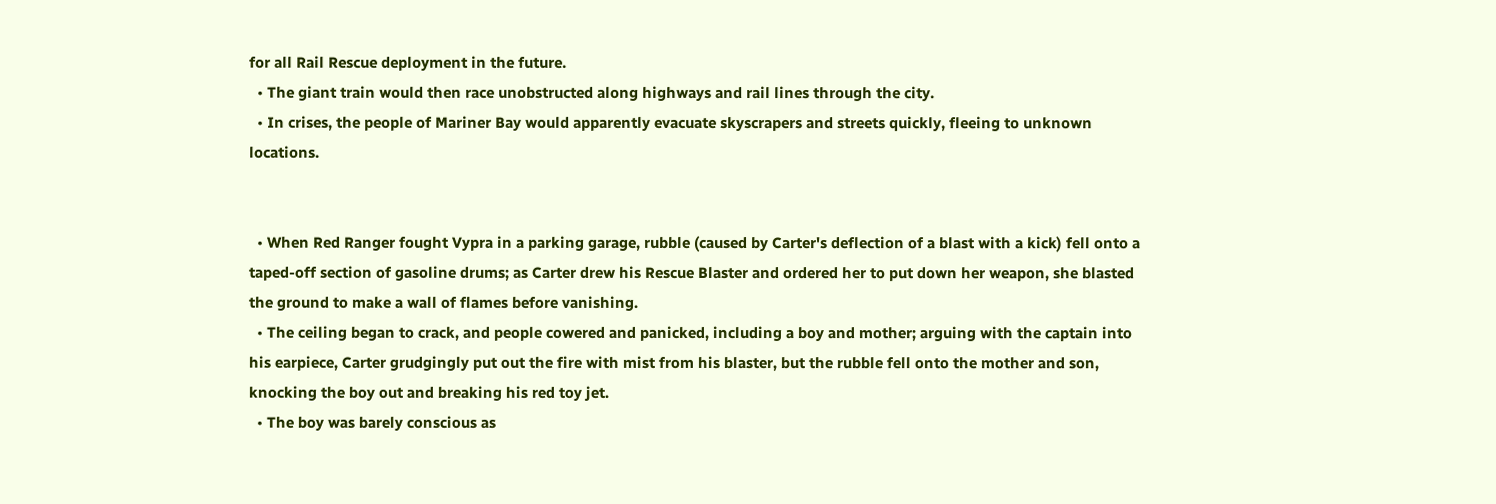for all Rail Rescue deployment in the future.
  • The giant train would then race unobstructed along highways and rail lines through the city.
  • In crises, the people of Mariner Bay would apparently evacuate skyscrapers and streets quickly, fleeing to unknown locations.


  • When Red Ranger fought Vypra in a parking garage, rubble (caused by Carter's deflection of a blast with a kick) fell onto a taped-off section of gasoline drums; as Carter drew his Rescue Blaster and ordered her to put down her weapon, she blasted the ground to make a wall of flames before vanishing.
  • The ceiling began to crack, and people cowered and panicked, including a boy and mother; arguing with the captain into his earpiece, Carter grudgingly put out the fire with mist from his blaster, but the rubble fell onto the mother and son, knocking the boy out and breaking his red toy jet.
  • The boy was barely conscious as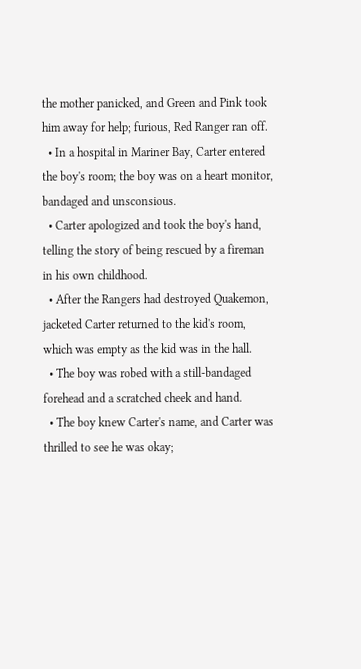the mother panicked, and Green and Pink took him away for help; furious, Red Ranger ran off.
  • In a hospital in Mariner Bay, Carter entered the boy's room; the boy was on a heart monitor, bandaged and unsconsious.
  • Carter apologized and took the boy's hand, telling the story of being rescued by a fireman in his own childhood.
  • After the Rangers had destroyed Quakemon, jacketed Carter returned to the kid's room, which was empty as the kid was in the hall.
  • The boy was robed with a still-bandaged forehead and a scratched cheek and hand.
  • The boy knew Carter's name, and Carter was thrilled to see he was okay;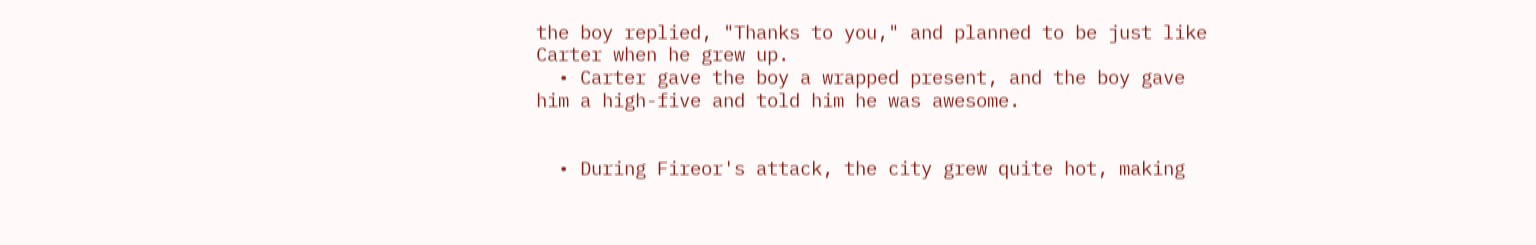the boy replied, "Thanks to you," and planned to be just like Carter when he grew up.
  • Carter gave the boy a wrapped present, and the boy gave him a high-five and told him he was awesome.


  • During Fireor's attack, the city grew quite hot, making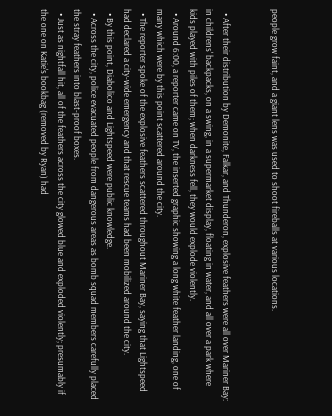people grow faint, and a giant lens was used to shoot fireballs at various locations.


  • After their distribution by Demonite, Falkar, and Thunderon, explosive feathers were all over Mariner Bay: in childrens' backpacks, on a swing, in a supermarket display, floating in water, and all over a park where kids played with piles of them; when darkness fell, they would explode violently.
  • Around 6:00, a reporter came on TV, the inserted graphic showing a long white feather landing, one of many which were by this point scattered around the city.
  • The reporter spoke of the explosive feathers scattered throughout Mariner Bay, saying that Lightspeed had declared a city-wide emergency and that rescue teams had been mobilized around the city.
  • By this point, Diabolico and Lightspeed were public knowledge.
  • Across the city, police evacuated people from dangerous areas as bomb squad members carefully placed the stray feathers into blast-proof boxes.
  • Just as nightfall hit, all of the feathers across the city glowed blue and exploded violently; presumably if the one on Katie's bookbag (removed by Ryan) had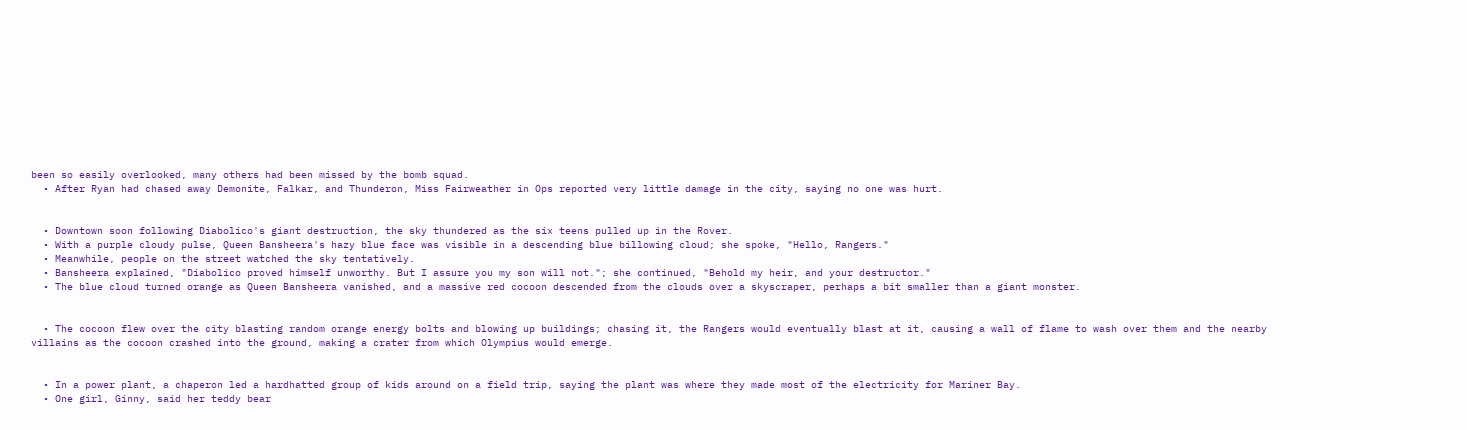been so easily overlooked, many others had been missed by the bomb squad.
  • After Ryan had chased away Demonite, Falkar, and Thunderon, Miss Fairweather in Ops reported very little damage in the city, saying no one was hurt.


  • Downtown soon following Diabolico's giant destruction, the sky thundered as the six teens pulled up in the Rover.
  • With a purple cloudy pulse, Queen Bansheera's hazy blue face was visible in a descending blue billowing cloud; she spoke, "Hello, Rangers."
  • Meanwhile, people on the street watched the sky tentatively.
  • Bansheera explained, "Diabolico proved himself unworthy. But I assure you my son will not."; she continued, "Behold my heir, and your destructor."
  • The blue cloud turned orange as Queen Bansheera vanished, and a massive red cocoon descended from the clouds over a skyscraper, perhaps a bit smaller than a giant monster.


  • The cocoon flew over the city blasting random orange energy bolts and blowing up buildings; chasing it, the Rangers would eventually blast at it, causing a wall of flame to wash over them and the nearby villains as the cocoon crashed into the ground, making a crater from which Olympius would emerge.


  • In a power plant, a chaperon led a hardhatted group of kids around on a field trip, saying the plant was where they made most of the electricity for Mariner Bay.
  • One girl, Ginny, said her teddy bear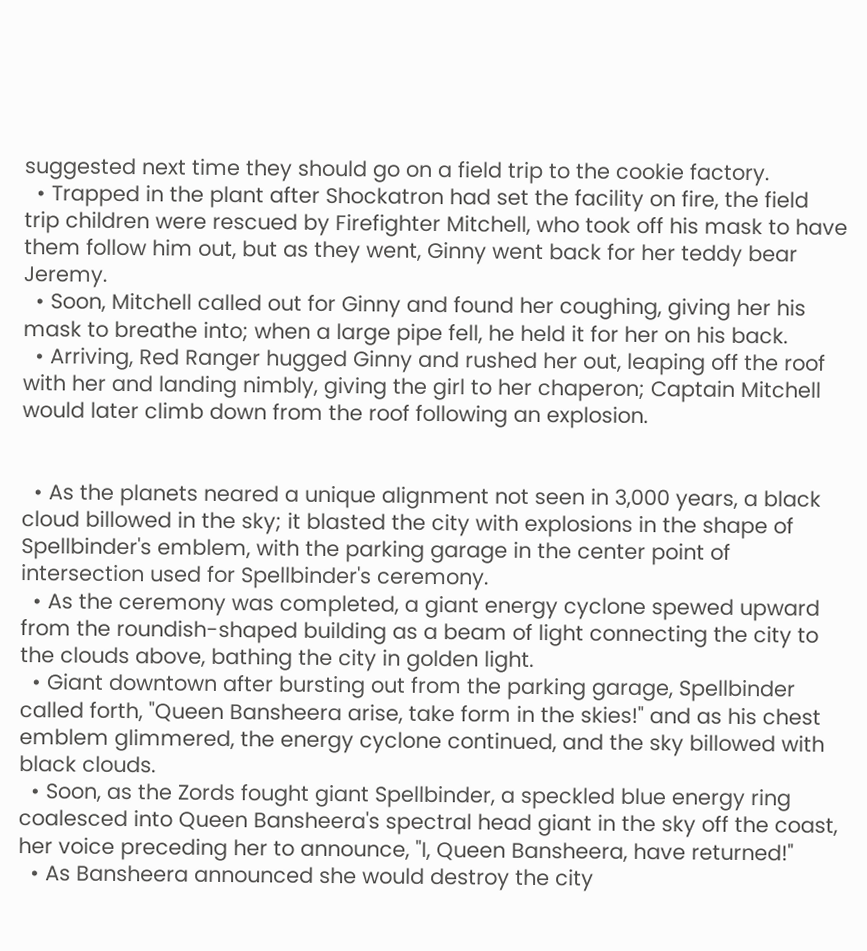suggested next time they should go on a field trip to the cookie factory.
  • Trapped in the plant after Shockatron had set the facility on fire, the field trip children were rescued by Firefighter Mitchell, who took off his mask to have them follow him out, but as they went, Ginny went back for her teddy bear Jeremy.
  • Soon, Mitchell called out for Ginny and found her coughing, giving her his mask to breathe into; when a large pipe fell, he held it for her on his back.
  • Arriving, Red Ranger hugged Ginny and rushed her out, leaping off the roof with her and landing nimbly, giving the girl to her chaperon; Captain Mitchell would later climb down from the roof following an explosion.


  • As the planets neared a unique alignment not seen in 3,000 years, a black cloud billowed in the sky; it blasted the city with explosions in the shape of Spellbinder's emblem, with the parking garage in the center point of intersection used for Spellbinder's ceremony.
  • As the ceremony was completed, a giant energy cyclone spewed upward from the roundish-shaped building as a beam of light connecting the city to the clouds above, bathing the city in golden light.
  • Giant downtown after bursting out from the parking garage, Spellbinder called forth, "Queen Bansheera arise, take form in the skies!" and as his chest emblem glimmered, the energy cyclone continued, and the sky billowed with black clouds.
  • Soon, as the Zords fought giant Spellbinder, a speckled blue energy ring coalesced into Queen Bansheera's spectral head giant in the sky off the coast, her voice preceding her to announce, "I, Queen Bansheera, have returned!"
  • As Bansheera announced she would destroy the city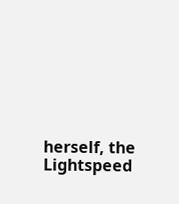herself, the Lightspeed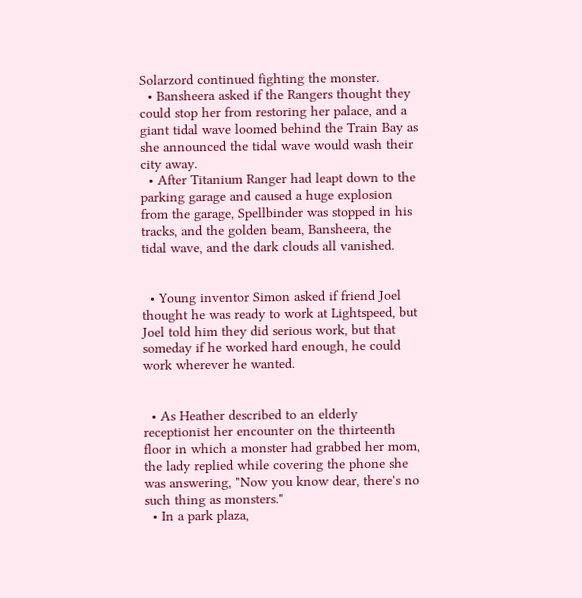Solarzord continued fighting the monster.
  • Bansheera asked if the Rangers thought they could stop her from restoring her palace, and a giant tidal wave loomed behind the Train Bay as she announced the tidal wave would wash their city away.
  • After Titanium Ranger had leapt down to the parking garage and caused a huge explosion from the garage, Spellbinder was stopped in his tracks, and the golden beam, Bansheera, the tidal wave, and the dark clouds all vanished.


  • Young inventor Simon asked if friend Joel thought he was ready to work at Lightspeed, but Joel told him they did serious work, but that someday if he worked hard enough, he could work wherever he wanted.


  • As Heather described to an elderly receptionist her encounter on the thirteenth floor in which a monster had grabbed her mom, the lady replied while covering the phone she was answering, "Now you know dear, there's no such thing as monsters."
  • In a park plaza,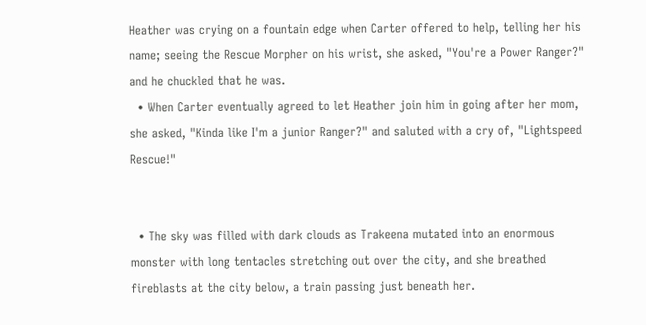Heather was crying on a fountain edge when Carter offered to help, telling her his name; seeing the Rescue Morpher on his wrist, she asked, "You're a Power Ranger?" and he chuckled that he was.
  • When Carter eventually agreed to let Heather join him in going after her mom, she asked, "Kinda like I'm a junior Ranger?" and saluted with a cry of, "Lightspeed Rescue!"


  • The sky was filled with dark clouds as Trakeena mutated into an enormous monster with long tentacles stretching out over the city, and she breathed fireblasts at the city below, a train passing just beneath her.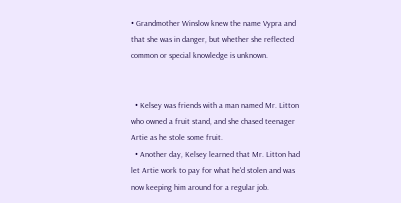• Grandmother Winslow knew the name Vypra and that she was in danger, but whether she reflected common or special knowledge is unknown.


  • Kelsey was friends with a man named Mr. Litton who owned a fruit stand, and she chased teenager Artie as he stole some fruit.
  • Another day, Kelsey learned that Mr. Litton had let Artie work to pay for what he'd stolen and was now keeping him around for a regular job.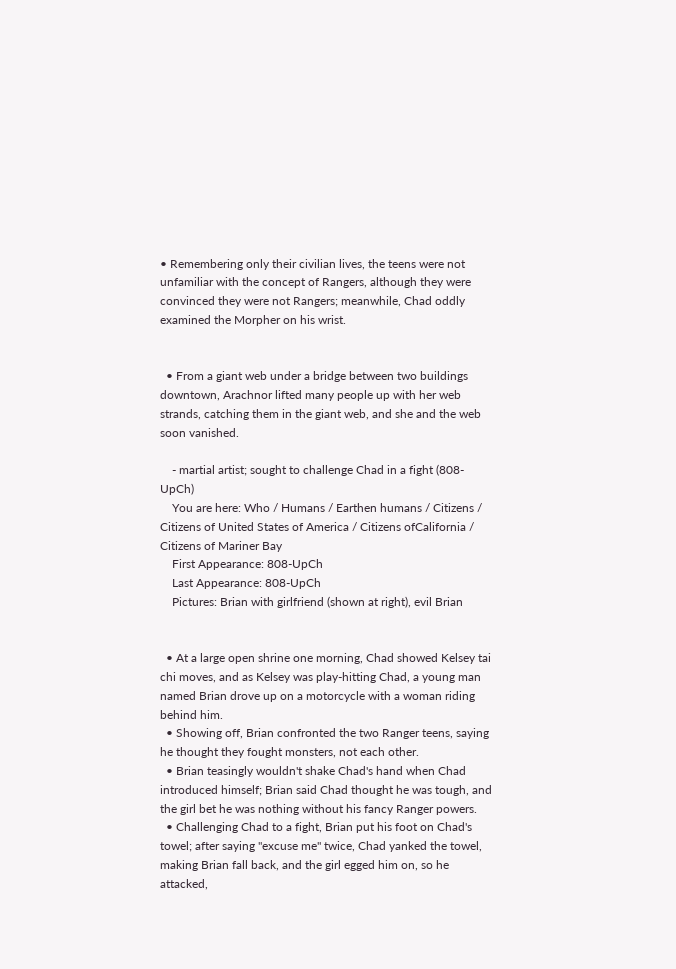• Remembering only their civilian lives, the teens were not unfamiliar with the concept of Rangers, although they were convinced they were not Rangers; meanwhile, Chad oddly examined the Morpher on his wrist.


  • From a giant web under a bridge between two buildings downtown, Arachnor lifted many people up with her web strands, catching them in the giant web, and she and the web soon vanished.

    - martial artist; sought to challenge Chad in a fight (808-UpCh)
    You are here: Who / Humans / Earthen humans / Citizens / Citizens of United States of America / Citizens ofCalifornia / Citizens of Mariner Bay
    First Appearance: 808-UpCh
    Last Appearance: 808-UpCh
    Pictures: Brian with girlfriend (shown at right), evil Brian


  • At a large open shrine one morning, Chad showed Kelsey tai chi moves, and as Kelsey was play-hitting Chad, a young man named Brian drove up on a motorcycle with a woman riding behind him.
  • Showing off, Brian confronted the two Ranger teens, saying he thought they fought monsters, not each other.
  • Brian teasingly wouldn't shake Chad's hand when Chad introduced himself; Brian said Chad thought he was tough, and the girl bet he was nothing without his fancy Ranger powers.
  • Challenging Chad to a fight, Brian put his foot on Chad's towel; after saying "excuse me" twice, Chad yanked the towel, making Brian fall back, and the girl egged him on, so he attacked,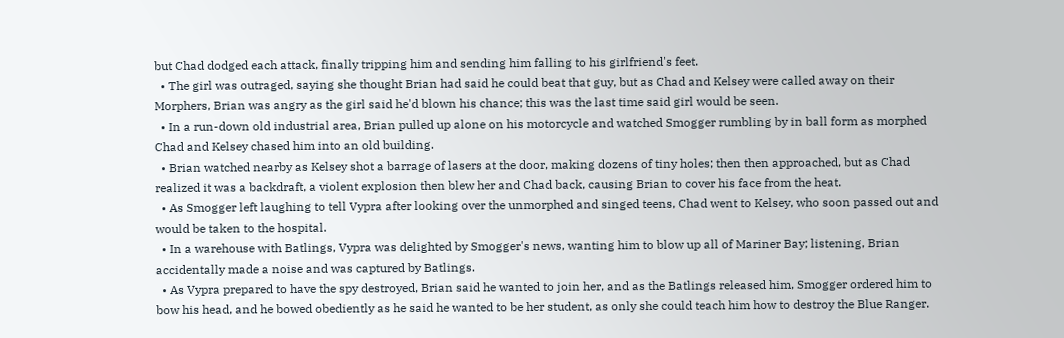but Chad dodged each attack, finally tripping him and sending him falling to his girlfriend's feet.
  • The girl was outraged, saying she thought Brian had said he could beat that guy, but as Chad and Kelsey were called away on their Morphers, Brian was angry as the girl said he'd blown his chance; this was the last time said girl would be seen.
  • In a run-down old industrial area, Brian pulled up alone on his motorcycle and watched Smogger rumbling by in ball form as morphed Chad and Kelsey chased him into an old building.
  • Brian watched nearby as Kelsey shot a barrage of lasers at the door, making dozens of tiny holes; then then approached, but as Chad realized it was a backdraft, a violent explosion then blew her and Chad back, causing Brian to cover his face from the heat.
  • As Smogger left laughing to tell Vypra after looking over the unmorphed and singed teens, Chad went to Kelsey, who soon passed out and would be taken to the hospital.
  • In a warehouse with Batlings, Vypra was delighted by Smogger's news, wanting him to blow up all of Mariner Bay; listening, Brian accidentally made a noise and was captured by Batlings.
  • As Vypra prepared to have the spy destroyed, Brian said he wanted to join her, and as the Batlings released him, Smogger ordered him to bow his head, and he bowed obediently as he said he wanted to be her student, as only she could teach him how to destroy the Blue Ranger.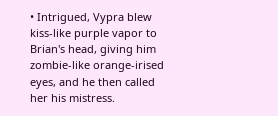• Intrigued, Vypra blew kiss-like purple vapor to Brian's head, giving him zombie-like orange-irised eyes, and he then called her his mistress.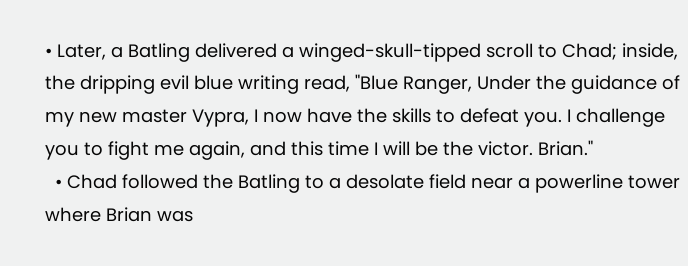• Later, a Batling delivered a winged-skull-tipped scroll to Chad; inside, the dripping evil blue writing read, "Blue Ranger, Under the guidance of my new master Vypra, I now have the skills to defeat you. I challenge you to fight me again, and this time I will be the victor. Brian."
  • Chad followed the Batling to a desolate field near a powerline tower where Brian was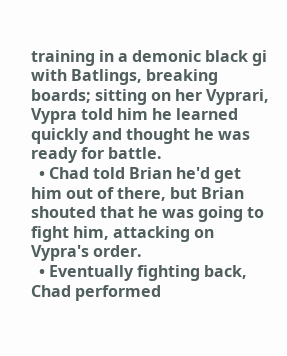training in a demonic black gi with Batlings, breaking boards; sitting on her Vyprari, Vypra told him he learned quickly and thought he was ready for battle.
  • Chad told Brian he'd get him out of there, but Brian shouted that he was going to fight him, attacking on Vypra's order.
  • Eventually fighting back, Chad performed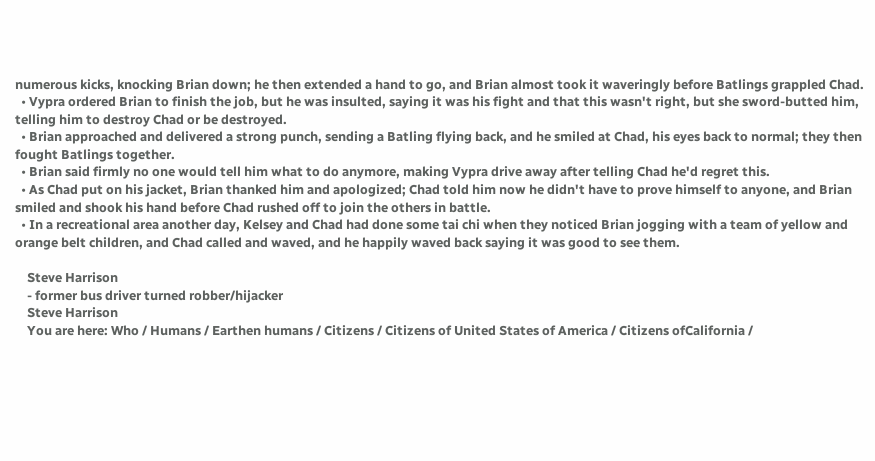numerous kicks, knocking Brian down; he then extended a hand to go, and Brian almost took it waveringly before Batlings grappled Chad.
  • Vypra ordered Brian to finish the job, but he was insulted, saying it was his fight and that this wasn't right, but she sword-butted him, telling him to destroy Chad or be destroyed.
  • Brian approached and delivered a strong punch, sending a Batling flying back, and he smiled at Chad, his eyes back to normal; they then fought Batlings together.
  • Brian said firmly no one would tell him what to do anymore, making Vypra drive away after telling Chad he'd regret this.
  • As Chad put on his jacket, Brian thanked him and apologized; Chad told him now he didn't have to prove himself to anyone, and Brian smiled and shook his hand before Chad rushed off to join the others in battle.
  • In a recreational area another day, Kelsey and Chad had done some tai chi when they noticed Brian jogging with a team of yellow and orange belt children, and Chad called and waved, and he happily waved back saying it was good to see them.

    Steve Harrison
    - former bus driver turned robber/hijacker
    Steve Harrison
    You are here: Who / Humans / Earthen humans / Citizens / Citizens of United States of America / Citizens ofCalifornia /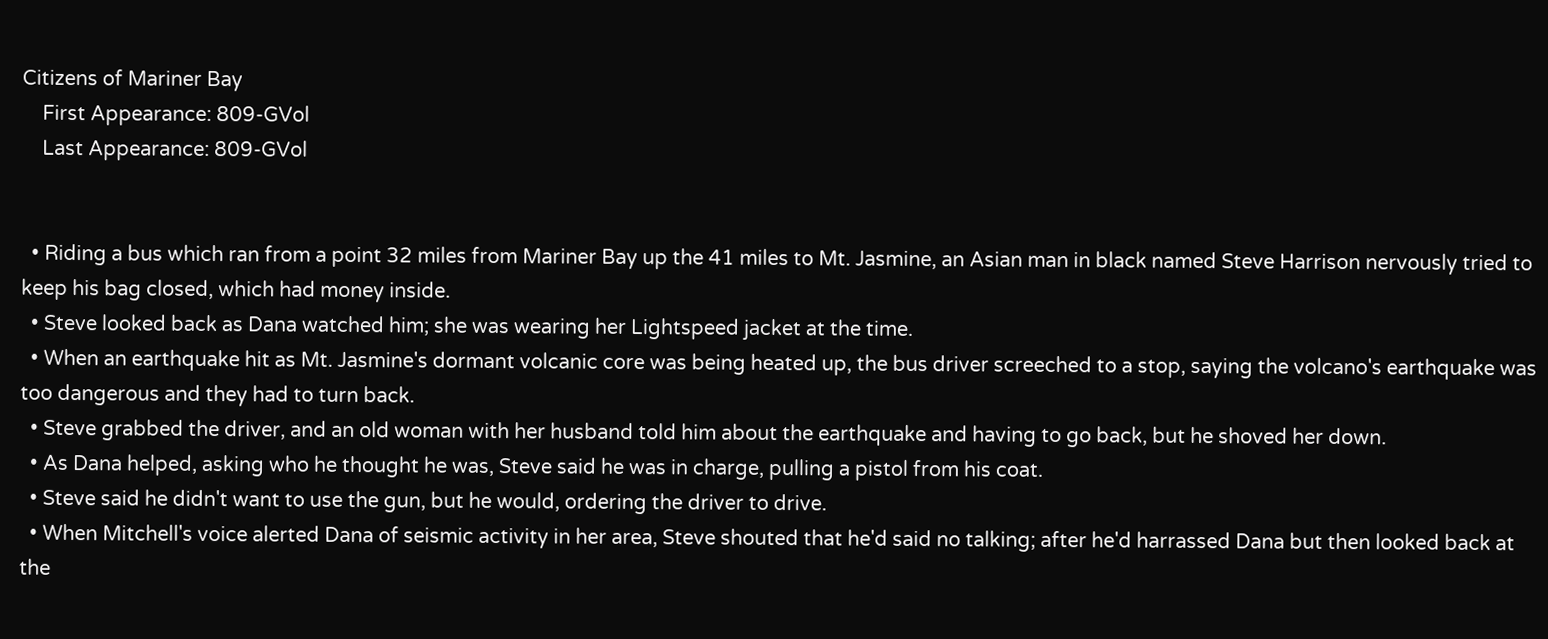Citizens of Mariner Bay
    First Appearance: 809-GVol
    Last Appearance: 809-GVol


  • Riding a bus which ran from a point 32 miles from Mariner Bay up the 41 miles to Mt. Jasmine, an Asian man in black named Steve Harrison nervously tried to keep his bag closed, which had money inside.
  • Steve looked back as Dana watched him; she was wearing her Lightspeed jacket at the time.
  • When an earthquake hit as Mt. Jasmine's dormant volcanic core was being heated up, the bus driver screeched to a stop, saying the volcano's earthquake was too dangerous and they had to turn back.
  • Steve grabbed the driver, and an old woman with her husband told him about the earthquake and having to go back, but he shoved her down.
  • As Dana helped, asking who he thought he was, Steve said he was in charge, pulling a pistol from his coat.
  • Steve said he didn't want to use the gun, but he would, ordering the driver to drive.
  • When Mitchell's voice alerted Dana of seismic activity in her area, Steve shouted that he'd said no talking; after he'd harrassed Dana but then looked back at the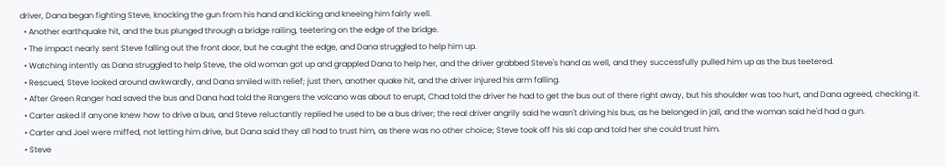driver, Dana began fighting Steve, knocking the gun from his hand and kicking and kneeing him fairly well.
  • Another earthquake hit, and the bus plunged through a bridge railing, teetering on the edge of the bridge.
  • The impact nearly sent Steve falling out the front door, but he caught the edge, and Dana struggled to help him up.
  • Watching intently as Dana struggled to help Steve, the old woman got up and grappled Dana to help her, and the driver grabbed Steve's hand as well, and they successfully pulled him up as the bus teetered.
  • Rescued, Steve looked around awkwardly, and Dana smiled with relief; just then, another quake hit, and the driver injured his arm falling.
  • After Green Ranger had saved the bus and Dana had told the Rangers the volcano was about to erupt, Chad told the driver he had to get the bus out of there right away, but his shoulder was too hurt, and Dana agreed, checking it.
  • Carter asked if anyone knew how to drive a bus, and Steve reluctantly replied he used to be a bus driver; the real driver angrily said he wasn't driving his bus, as he belonged in jail, and the woman said he'd had a gun.
  • Carter and Joel were miffed, not letting him drive, but Dana said they all had to trust him, as there was no other choice; Steve took off his ski cap and told her she could trust him.
  • Steve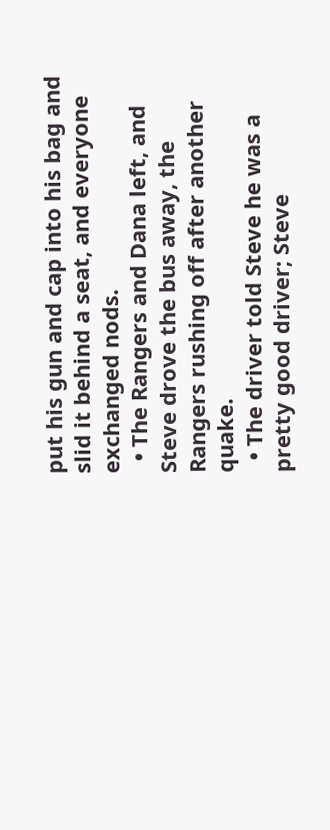put his gun and cap into his bag and slid it behind a seat, and everyone exchanged nods.
  • The Rangers and Dana left, and Steve drove the bus away, the Rangers rushing off after another quake.
  • The driver told Steve he was a pretty good driver; Steve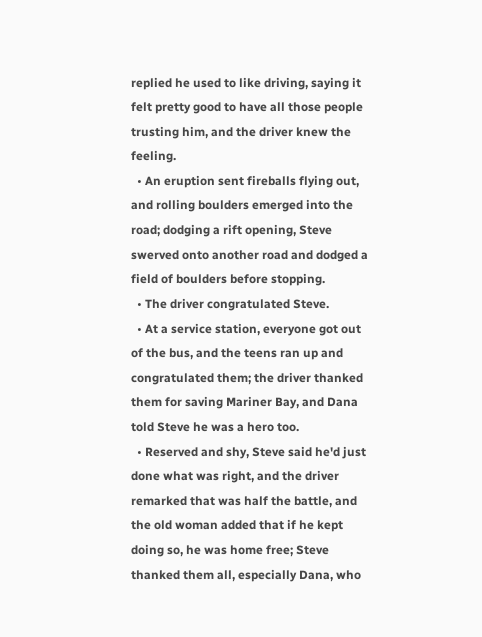replied he used to like driving, saying it felt pretty good to have all those people trusting him, and the driver knew the feeling.
  • An eruption sent fireballs flying out, and rolling boulders emerged into the road; dodging a rift opening, Steve swerved onto another road and dodged a field of boulders before stopping.
  • The driver congratulated Steve.
  • At a service station, everyone got out of the bus, and the teens ran up and congratulated them; the driver thanked them for saving Mariner Bay, and Dana told Steve he was a hero too.
  • Reserved and shy, Steve said he'd just done what was right, and the driver remarked that was half the battle, and the old woman added that if he kept doing so, he was home free; Steve thanked them all, especially Dana, who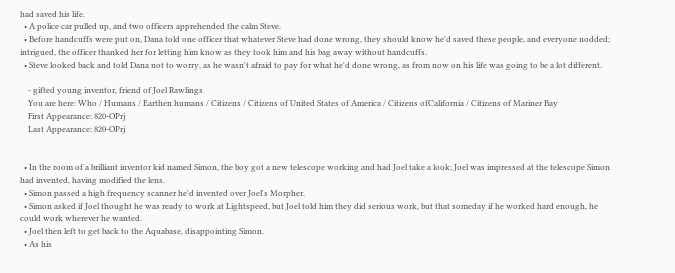had saved his life.
  • A police car pulled up, and two officers apprehended the calm Steve.
  • Before handcuffs were put on, Dana told one officer that whatever Steve had done wrong, they should know he'd saved these people, and everyone nodded; intrigued, the officer thanked her for letting him know as they took him and his bag away without handcuffs.
  • Steve looked back and told Dana not to worry, as he wasn't afraid to pay for what he'd done wrong, as from now on his life was going to be a lot different.

    - gifted young inventor, friend of Joel Rawlings
    You are here: Who / Humans / Earthen humans / Citizens / Citizens of United States of America / Citizens ofCalifornia / Citizens of Mariner Bay
    First Appearance: 820-OPrj
    Last Appearance: 820-OPrj


  • In the room of a brilliant inventor kid named Simon, the boy got a new telescope working and had Joel take a look; Joel was impressed at the telescope Simon had invented, having modified the lens.
  • Simon passed a high frequency scanner he'd invented over Joel's Morpher.
  • Simon asked if Joel thought he was ready to work at Lightspeed, but Joel told him they did serious work, but that someday if he worked hard enough, he could work wherever he wanted.
  • Joel then left to get back to the Aquabase, disappointing Simon.
  • As his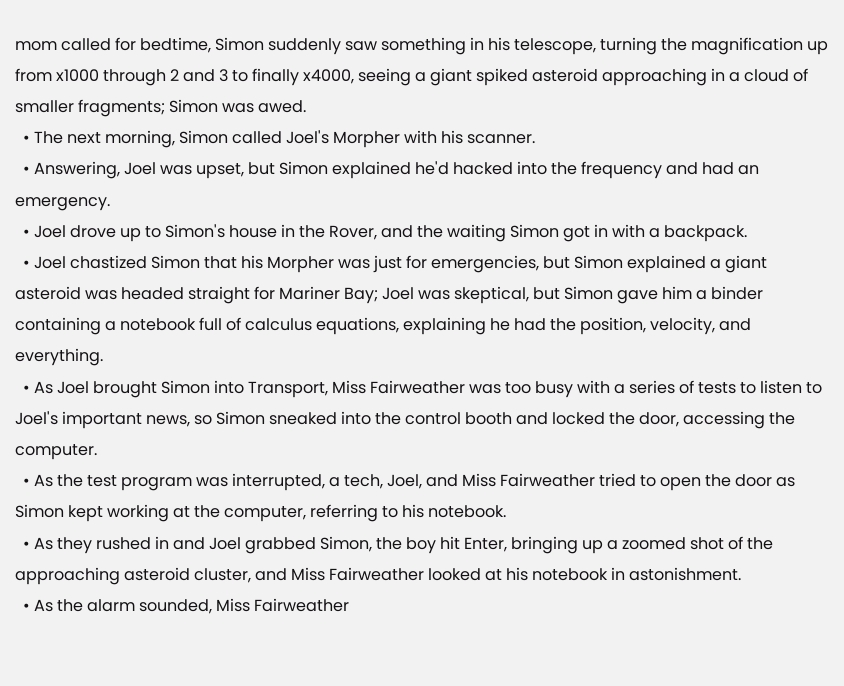mom called for bedtime, Simon suddenly saw something in his telescope, turning the magnification up from x1000 through 2 and 3 to finally x4000, seeing a giant spiked asteroid approaching in a cloud of smaller fragments; Simon was awed.
  • The next morning, Simon called Joel's Morpher with his scanner.
  • Answering, Joel was upset, but Simon explained he'd hacked into the frequency and had an emergency.
  • Joel drove up to Simon's house in the Rover, and the waiting Simon got in with a backpack.
  • Joel chastized Simon that his Morpher was just for emergencies, but Simon explained a giant asteroid was headed straight for Mariner Bay; Joel was skeptical, but Simon gave him a binder containing a notebook full of calculus equations, explaining he had the position, velocity, and everything.
  • As Joel brought Simon into Transport, Miss Fairweather was too busy with a series of tests to listen to Joel's important news, so Simon sneaked into the control booth and locked the door, accessing the computer.
  • As the test program was interrupted, a tech, Joel, and Miss Fairweather tried to open the door as Simon kept working at the computer, referring to his notebook.
  • As they rushed in and Joel grabbed Simon, the boy hit Enter, bringing up a zoomed shot of the approaching asteroid cluster, and Miss Fairweather looked at his notebook in astonishment.
  • As the alarm sounded, Miss Fairweather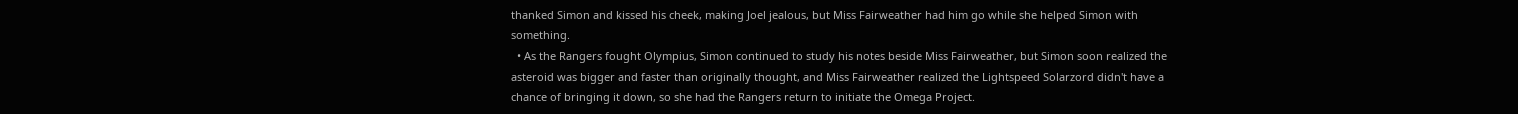thanked Simon and kissed his cheek, making Joel jealous, but Miss Fairweather had him go while she helped Simon with something.
  • As the Rangers fought Olympius, Simon continued to study his notes beside Miss Fairweather, but Simon soon realized the asteroid was bigger and faster than originally thought, and Miss Fairweather realized the Lightspeed Solarzord didn't have a chance of bringing it down, so she had the Rangers return to initiate the Omega Project.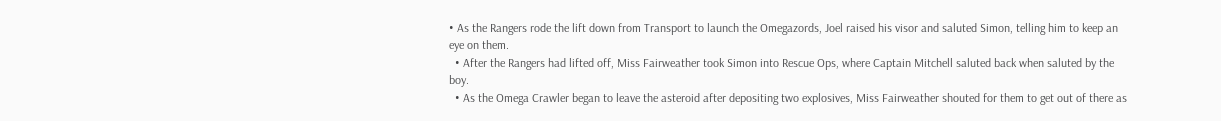• As the Rangers rode the lift down from Transport to launch the Omegazords, Joel raised his visor and saluted Simon, telling him to keep an eye on them.
  • After the Rangers had lifted off, Miss Fairweather took Simon into Rescue Ops, where Captain Mitchell saluted back when saluted by the boy.
  • As the Omega Crawler began to leave the asteroid after depositing two explosives, Miss Fairweather shouted for them to get out of there as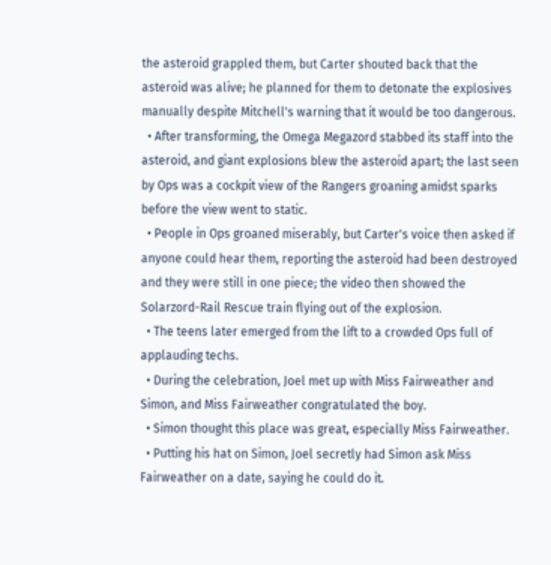the asteroid grappled them, but Carter shouted back that the asteroid was alive; he planned for them to detonate the explosives manually despite Mitchell's warning that it would be too dangerous.
  • After transforming, the Omega Megazord stabbed its staff into the asteroid, and giant explosions blew the asteroid apart; the last seen by Ops was a cockpit view of the Rangers groaning amidst sparks before the view went to static.
  • People in Ops groaned miserably, but Carter's voice then asked if anyone could hear them, reporting the asteroid had been destroyed and they were still in one piece; the video then showed the Solarzord-Rail Rescue train flying out of the explosion.
  • The teens later emerged from the lift to a crowded Ops full of applauding techs.
  • During the celebration, Joel met up with Miss Fairweather and Simon, and Miss Fairweather congratulated the boy.
  • Simon thought this place was great, especially Miss Fairweather.
  • Putting his hat on Simon, Joel secretly had Simon ask Miss Fairweather on a date, saying he could do it.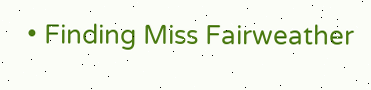• Finding Miss Fairweather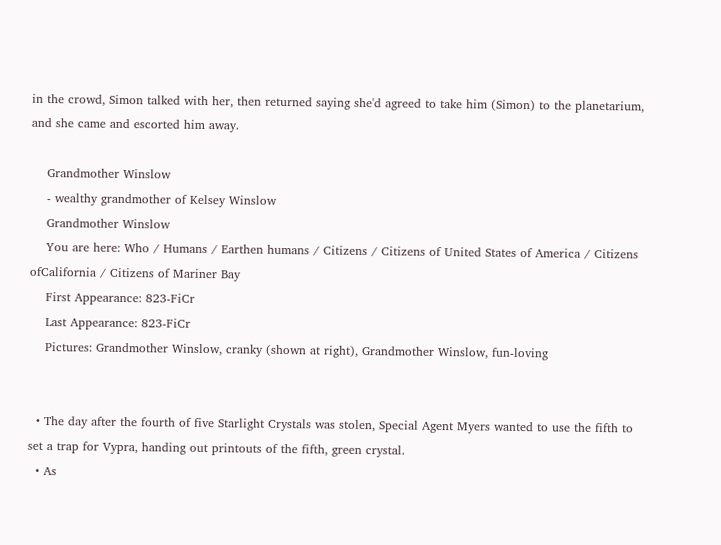in the crowd, Simon talked with her, then returned saying she'd agreed to take him (Simon) to the planetarium, and she came and escorted him away.

    Grandmother Winslow
    - wealthy grandmother of Kelsey Winslow
    Grandmother Winslow
    You are here: Who / Humans / Earthen humans / Citizens / Citizens of United States of America / Citizens ofCalifornia / Citizens of Mariner Bay
    First Appearance: 823-FiCr
    Last Appearance: 823-FiCr
    Pictures: Grandmother Winslow, cranky (shown at right), Grandmother Winslow, fun-loving


  • The day after the fourth of five Starlight Crystals was stolen, Special Agent Myers wanted to use the fifth to set a trap for Vypra, handing out printouts of the fifth, green crystal.
  • As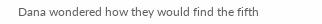Dana wondered how they would find the fifth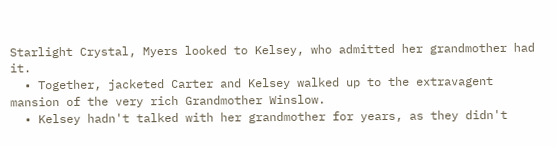Starlight Crystal, Myers looked to Kelsey, who admitted her grandmother had it.
  • Together, jacketed Carter and Kelsey walked up to the extravagent mansion of the very rich Grandmother Winslow.
  • Kelsey hadn't talked with her grandmother for years, as they didn't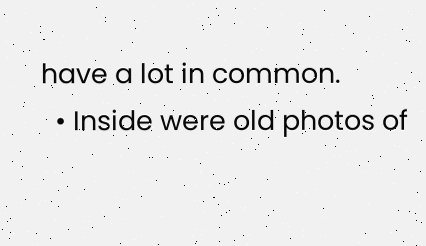have a lot in common.
  • Inside were old photos of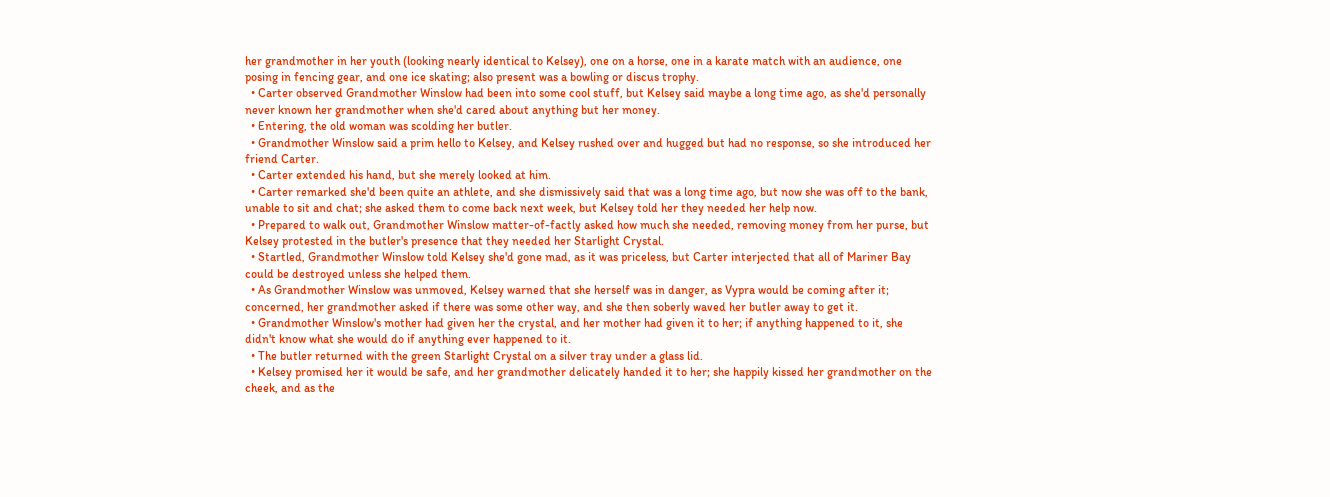her grandmother in her youth (looking nearly identical to Kelsey), one on a horse, one in a karate match with an audience, one posing in fencing gear, and one ice skating; also present was a bowling or discus trophy.
  • Carter observed Grandmother Winslow had been into some cool stuff, but Kelsey said maybe a long time ago, as she'd personally never known her grandmother when she'd cared about anything but her money.
  • Entering, the old woman was scolding her butler.
  • Grandmother Winslow said a prim hello to Kelsey, and Kelsey rushed over and hugged but had no response, so she introduced her friend Carter.
  • Carter extended his hand, but she merely looked at him.
  • Carter remarked she'd been quite an athlete, and she dismissively said that was a long time ago, but now she was off to the bank, unable to sit and chat; she asked them to come back next week, but Kelsey told her they needed her help now.
  • Prepared to walk out, Grandmother Winslow matter-of-factly asked how much she needed, removing money from her purse, but Kelsey protested in the butler's presence that they needed her Starlight Crystal.
  • Startled, Grandmother Winslow told Kelsey she'd gone mad, as it was priceless, but Carter interjected that all of Mariner Bay could be destroyed unless she helped them.
  • As Grandmother Winslow was unmoved, Kelsey warned that she herself was in danger, as Vypra would be coming after it; concerned, her grandmother asked if there was some other way, and she then soberly waved her butler away to get it.
  • Grandmother Winslow's mother had given her the crystal, and her mother had given it to her; if anything happened to it, she didn't know what she would do if anything ever happened to it.
  • The butler returned with the green Starlight Crystal on a silver tray under a glass lid.
  • Kelsey promised her it would be safe, and her grandmother delicately handed it to her; she happily kissed her grandmother on the cheek, and as the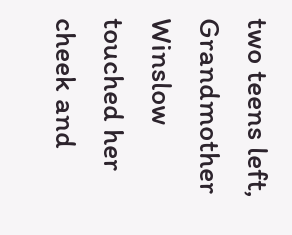two teens left, Grandmother Winslow touched her cheek and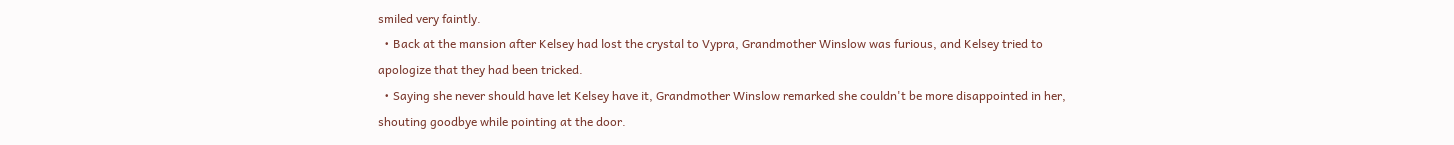smiled very faintly.
  • Back at the mansion after Kelsey had lost the crystal to Vypra, Grandmother Winslow was furious, and Kelsey tried to apologize that they had been tricked.
  • Saying she never should have let Kelsey have it, Grandmother Winslow remarked she couldn't be more disappointed in her, shouting goodbye while pointing at the door.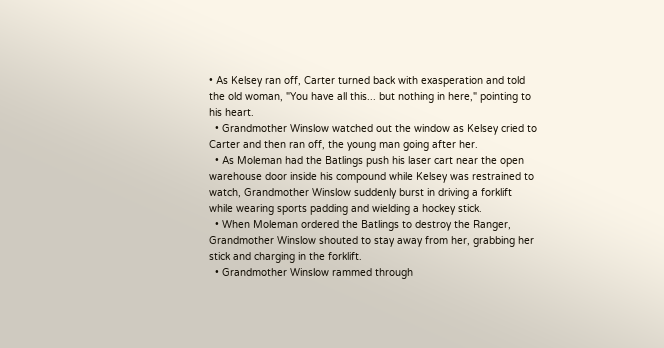• As Kelsey ran off, Carter turned back with exasperation and told the old woman, "You have all this... but nothing in here," pointing to his heart.
  • Grandmother Winslow watched out the window as Kelsey cried to Carter and then ran off, the young man going after her.
  • As Moleman had the Batlings push his laser cart near the open warehouse door inside his compound while Kelsey was restrained to watch, Grandmother Winslow suddenly burst in driving a forklift while wearing sports padding and wielding a hockey stick.
  • When Moleman ordered the Batlings to destroy the Ranger, Grandmother Winslow shouted to stay away from her, grabbing her stick and charging in the forklift.
  • Grandmother Winslow rammed through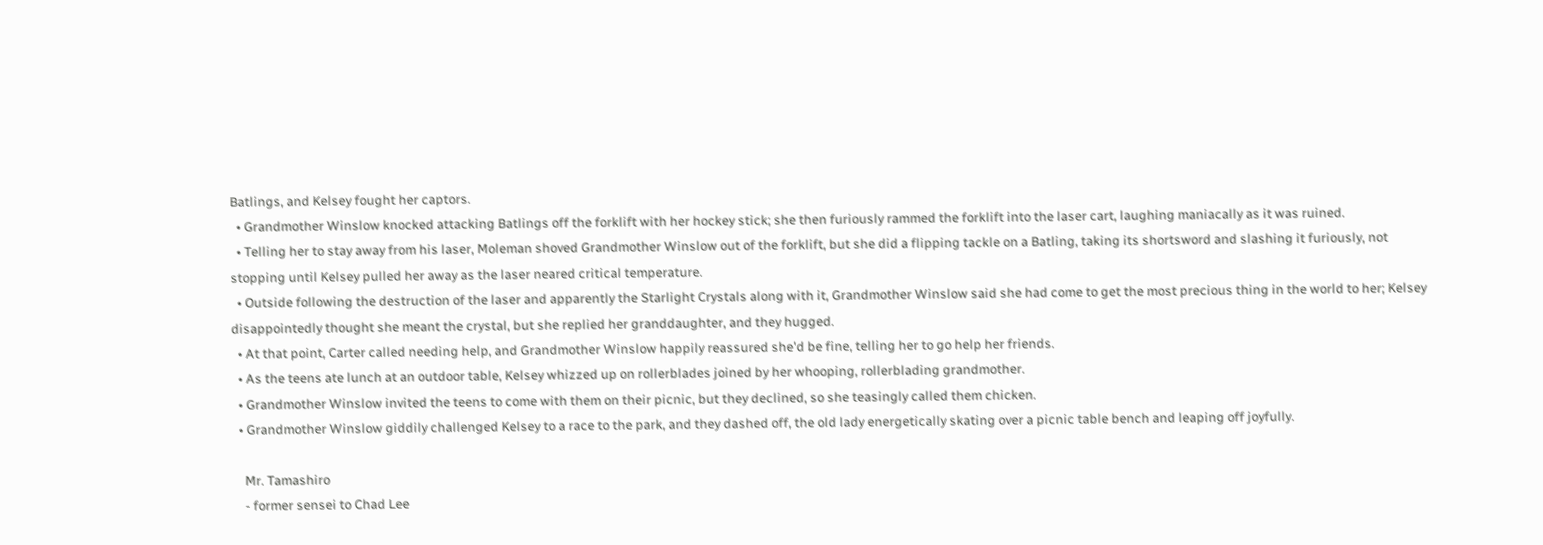Batlings, and Kelsey fought her captors.
  • Grandmother Winslow knocked attacking Batlings off the forklift with her hockey stick; she then furiously rammed the forklift into the laser cart, laughing maniacally as it was ruined.
  • Telling her to stay away from his laser, Moleman shoved Grandmother Winslow out of the forklift, but she did a flipping tackle on a Batling, taking its shortsword and slashing it furiously, not stopping until Kelsey pulled her away as the laser neared critical temperature.
  • Outside following the destruction of the laser and apparently the Starlight Crystals along with it, Grandmother Winslow said she had come to get the most precious thing in the world to her; Kelsey disappointedly thought she meant the crystal, but she replied her granddaughter, and they hugged.
  • At that point, Carter called needing help, and Grandmother Winslow happily reassured she'd be fine, telling her to go help her friends.
  • As the teens ate lunch at an outdoor table, Kelsey whizzed up on rollerblades joined by her whooping, rollerblading grandmother.
  • Grandmother Winslow invited the teens to come with them on their picnic, but they declined, so she teasingly called them chicken.
  • Grandmother Winslow giddily challenged Kelsey to a race to the park, and they dashed off, the old lady energetically skating over a picnic table bench and leaping off joyfully.

    Mr. Tamashiro
    - former sensei to Chad Lee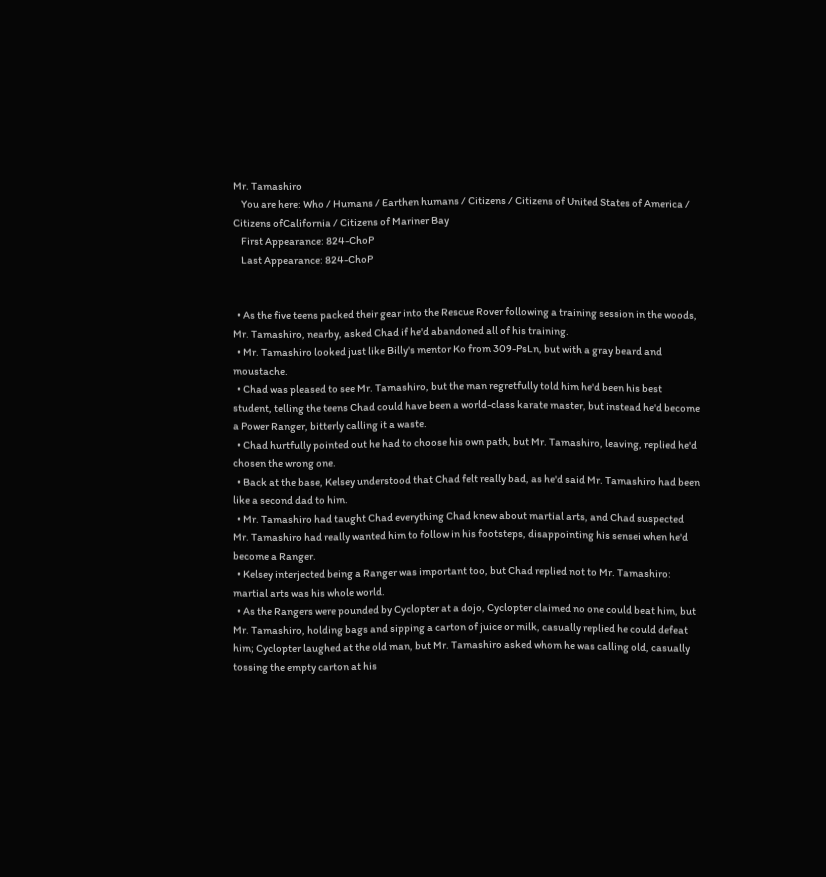Mr. Tamashiro
    You are here: Who / Humans / Earthen humans / Citizens / Citizens of United States of America / Citizens ofCalifornia / Citizens of Mariner Bay
    First Appearance: 824-ChoP
    Last Appearance: 824-ChoP


  • As the five teens packed their gear into the Rescue Rover following a training session in the woods, Mr. Tamashiro, nearby, asked Chad if he'd abandoned all of his training.
  • Mr. Tamashiro looked just like Billy's mentor Ko from 309-PsLn, but with a gray beard and moustache.
  • Chad was pleased to see Mr. Tamashiro, but the man regretfully told him he'd been his best student, telling the teens Chad could have been a world-class karate master, but instead he'd become a Power Ranger, bitterly calling it a waste.
  • Chad hurtfully pointed out he had to choose his own path, but Mr. Tamashiro, leaving, replied he'd chosen the wrong one.
  • Back at the base, Kelsey understood that Chad felt really bad, as he'd said Mr. Tamashiro had been like a second dad to him.
  • Mr. Tamashiro had taught Chad everything Chad knew about martial arts, and Chad suspected Mr. Tamashiro had really wanted him to follow in his footsteps, disappointing his sensei when he'd become a Ranger.
  • Kelsey interjected being a Ranger was important too, but Chad replied not to Mr. Tamashiro: martial arts was his whole world.
  • As the Rangers were pounded by Cyclopter at a dojo, Cyclopter claimed no one could beat him, but Mr. Tamashiro, holding bags and sipping a carton of juice or milk, casually replied he could defeat him; Cyclopter laughed at the old man, but Mr. Tamashiro asked whom he was calling old, casually tossing the empty carton at his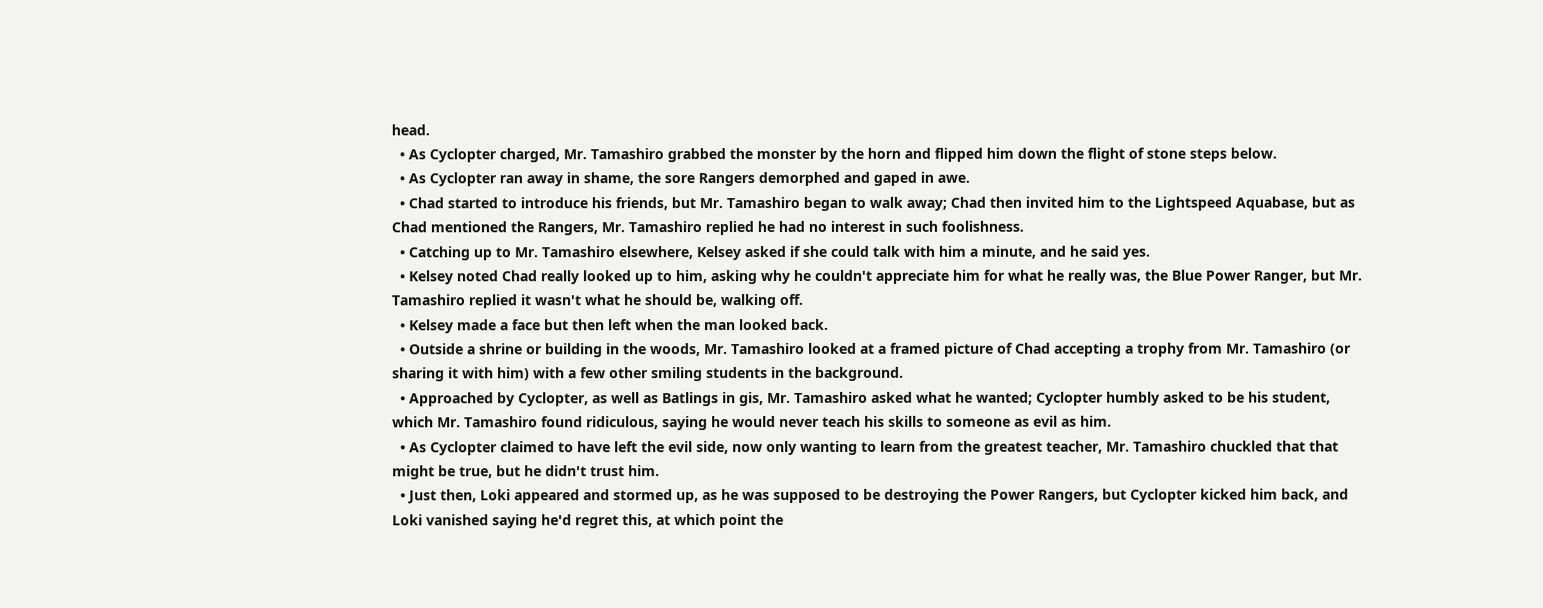head.
  • As Cyclopter charged, Mr. Tamashiro grabbed the monster by the horn and flipped him down the flight of stone steps below.
  • As Cyclopter ran away in shame, the sore Rangers demorphed and gaped in awe.
  • Chad started to introduce his friends, but Mr. Tamashiro began to walk away; Chad then invited him to the Lightspeed Aquabase, but as Chad mentioned the Rangers, Mr. Tamashiro replied he had no interest in such foolishness.
  • Catching up to Mr. Tamashiro elsewhere, Kelsey asked if she could talk with him a minute, and he said yes.
  • Kelsey noted Chad really looked up to him, asking why he couldn't appreciate him for what he really was, the Blue Power Ranger, but Mr. Tamashiro replied it wasn't what he should be, walking off.
  • Kelsey made a face but then left when the man looked back.
  • Outside a shrine or building in the woods, Mr. Tamashiro looked at a framed picture of Chad accepting a trophy from Mr. Tamashiro (or sharing it with him) with a few other smiling students in the background.
  • Approached by Cyclopter, as well as Batlings in gis, Mr. Tamashiro asked what he wanted; Cyclopter humbly asked to be his student, which Mr. Tamashiro found ridiculous, saying he would never teach his skills to someone as evil as him.
  • As Cyclopter claimed to have left the evil side, now only wanting to learn from the greatest teacher, Mr. Tamashiro chuckled that that might be true, but he didn't trust him.
  • Just then, Loki appeared and stormed up, as he was supposed to be destroying the Power Rangers, but Cyclopter kicked him back, and Loki vanished saying he'd regret this, at which point the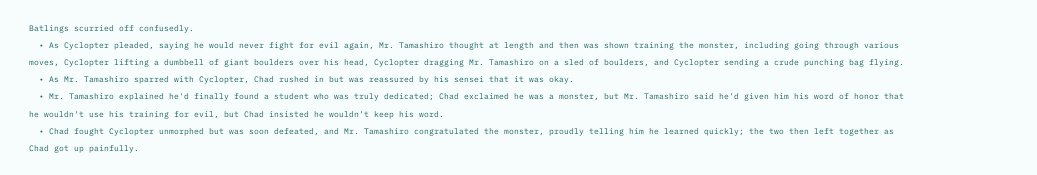Batlings scurried off confusedly.
  • As Cyclopter pleaded, saying he would never fight for evil again, Mr. Tamashiro thought at length and then was shown training the monster, including going through various moves, Cyclopter lifting a dumbbell of giant boulders over his head, Cyclopter dragging Mr. Tamashiro on a sled of boulders, and Cyclopter sending a crude punching bag flying.
  • As Mr. Tamashiro sparred with Cyclopter, Chad rushed in but was reassured by his sensei that it was okay.
  • Mr. Tamashiro explained he'd finally found a student who was truly dedicated; Chad exclaimed he was a monster, but Mr. Tamashiro said he'd given him his word of honor that he wouldn't use his training for evil, but Chad insisted he wouldn't keep his word.
  • Chad fought Cyclopter unmorphed but was soon defeated, and Mr. Tamashiro congratulated the monster, proudly telling him he learned quickly; the two then left together as Chad got up painfully.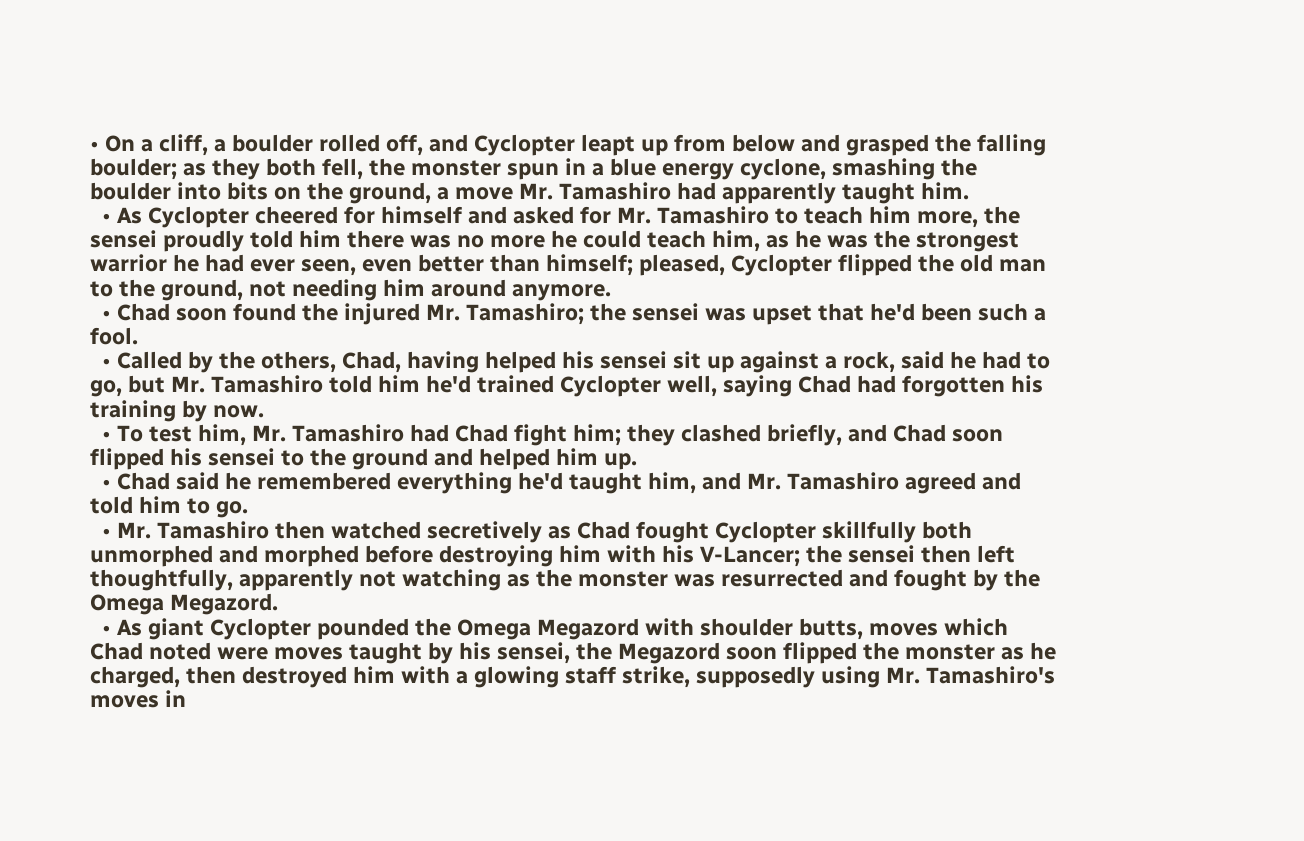• On a cliff, a boulder rolled off, and Cyclopter leapt up from below and grasped the falling boulder; as they both fell, the monster spun in a blue energy cyclone, smashing the boulder into bits on the ground, a move Mr. Tamashiro had apparently taught him.
  • As Cyclopter cheered for himself and asked for Mr. Tamashiro to teach him more, the sensei proudly told him there was no more he could teach him, as he was the strongest warrior he had ever seen, even better than himself; pleased, Cyclopter flipped the old man to the ground, not needing him around anymore.
  • Chad soon found the injured Mr. Tamashiro; the sensei was upset that he'd been such a fool.
  • Called by the others, Chad, having helped his sensei sit up against a rock, said he had to go, but Mr. Tamashiro told him he'd trained Cyclopter well, saying Chad had forgotten his training by now.
  • To test him, Mr. Tamashiro had Chad fight him; they clashed briefly, and Chad soon flipped his sensei to the ground and helped him up.
  • Chad said he remembered everything he'd taught him, and Mr. Tamashiro agreed and told him to go.
  • Mr. Tamashiro then watched secretively as Chad fought Cyclopter skillfully both unmorphed and morphed before destroying him with his V-Lancer; the sensei then left thoughtfully, apparently not watching as the monster was resurrected and fought by the Omega Megazord.
  • As giant Cyclopter pounded the Omega Megazord with shoulder butts, moves which Chad noted were moves taught by his sensei, the Megazord soon flipped the monster as he charged, then destroyed him with a glowing staff strike, supposedly using Mr. Tamashiro's moves in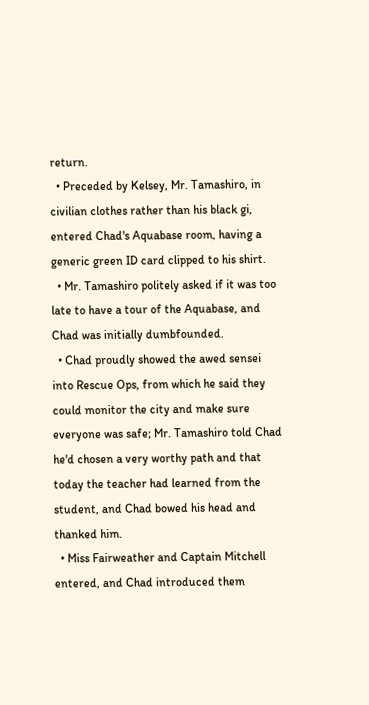return.
  • Preceded by Kelsey, Mr. Tamashiro, in civilian clothes rather than his black gi, entered Chad's Aquabase room, having a generic green ID card clipped to his shirt.
  • Mr. Tamashiro politely asked if it was too late to have a tour of the Aquabase, and Chad was initially dumbfounded.
  • Chad proudly showed the awed sensei into Rescue Ops, from which he said they could monitor the city and make sure everyone was safe; Mr. Tamashiro told Chad he'd chosen a very worthy path and that today the teacher had learned from the student, and Chad bowed his head and thanked him.
  • Miss Fairweather and Captain Mitchell entered, and Chad introduced them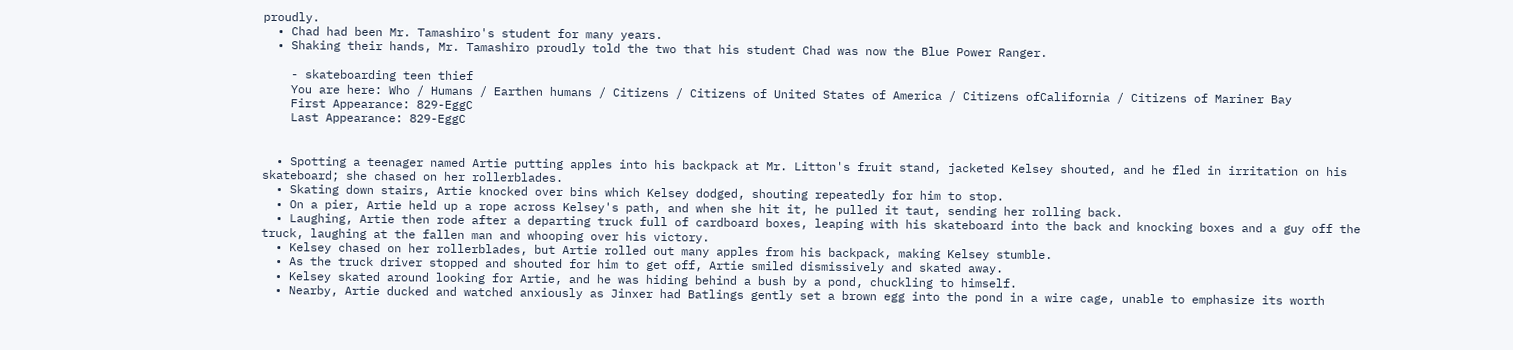proudly.
  • Chad had been Mr. Tamashiro's student for many years.
  • Shaking their hands, Mr. Tamashiro proudly told the two that his student Chad was now the Blue Power Ranger.

    - skateboarding teen thief
    You are here: Who / Humans / Earthen humans / Citizens / Citizens of United States of America / Citizens ofCalifornia / Citizens of Mariner Bay
    First Appearance: 829-EggC
    Last Appearance: 829-EggC


  • Spotting a teenager named Artie putting apples into his backpack at Mr. Litton's fruit stand, jacketed Kelsey shouted, and he fled in irritation on his skateboard; she chased on her rollerblades.
  • Skating down stairs, Artie knocked over bins which Kelsey dodged, shouting repeatedly for him to stop.
  • On a pier, Artie held up a rope across Kelsey's path, and when she hit it, he pulled it taut, sending her rolling back.
  • Laughing, Artie then rode after a departing truck full of cardboard boxes, leaping with his skateboard into the back and knocking boxes and a guy off the truck, laughing at the fallen man and whooping over his victory.
  • Kelsey chased on her rollerblades, but Artie rolled out many apples from his backpack, making Kelsey stumble.
  • As the truck driver stopped and shouted for him to get off, Artie smiled dismissively and skated away.
  • Kelsey skated around looking for Artie, and he was hiding behind a bush by a pond, chuckling to himself.
  • Nearby, Artie ducked and watched anxiously as Jinxer had Batlings gently set a brown egg into the pond in a wire cage, unable to emphasize its worth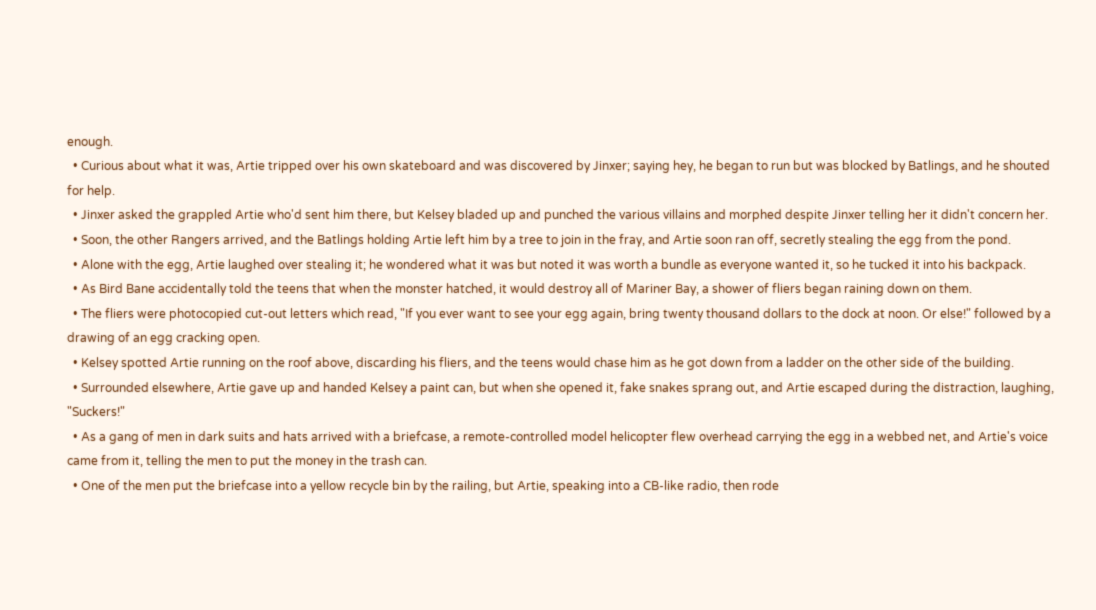enough.
  • Curious about what it was, Artie tripped over his own skateboard and was discovered by Jinxer; saying hey, he began to run but was blocked by Batlings, and he shouted for help.
  • Jinxer asked the grappled Artie who'd sent him there, but Kelsey bladed up and punched the various villains and morphed despite Jinxer telling her it didn't concern her.
  • Soon, the other Rangers arrived, and the Batlings holding Artie left him by a tree to join in the fray, and Artie soon ran off, secretly stealing the egg from the pond.
  • Alone with the egg, Artie laughed over stealing it; he wondered what it was but noted it was worth a bundle as everyone wanted it, so he tucked it into his backpack.
  • As Bird Bane accidentally told the teens that when the monster hatched, it would destroy all of Mariner Bay, a shower of fliers began raining down on them.
  • The fliers were photocopied cut-out letters which read, "If you ever want to see your egg again, bring twenty thousand dollars to the dock at noon. Or else!" followed by a drawing of an egg cracking open.
  • Kelsey spotted Artie running on the roof above, discarding his fliers, and the teens would chase him as he got down from a ladder on the other side of the building.
  • Surrounded elsewhere, Artie gave up and handed Kelsey a paint can, but when she opened it, fake snakes sprang out, and Artie escaped during the distraction, laughing, "Suckers!"
  • As a gang of men in dark suits and hats arrived with a briefcase, a remote-controlled model helicopter flew overhead carrying the egg in a webbed net, and Artie's voice came from it, telling the men to put the money in the trash can.
  • One of the men put the briefcase into a yellow recycle bin by the railing, but Artie, speaking into a CB-like radio, then rode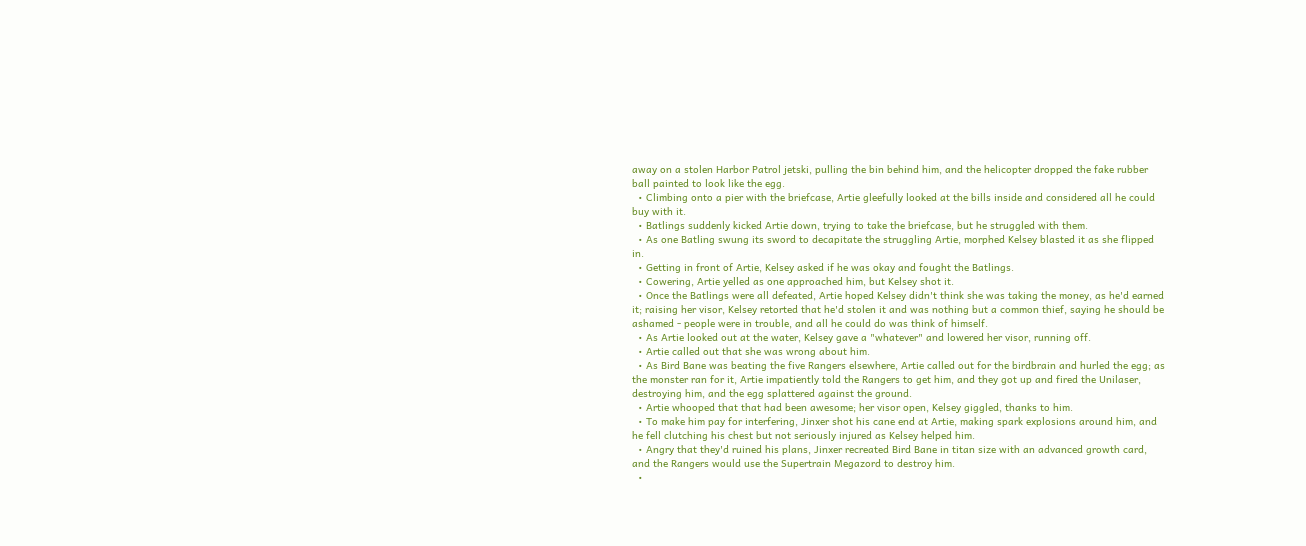away on a stolen Harbor Patrol jetski, pulling the bin behind him, and the helicopter dropped the fake rubber ball painted to look like the egg.
  • Climbing onto a pier with the briefcase, Artie gleefully looked at the bills inside and considered all he could buy with it.
  • Batlings suddenly kicked Artie down, trying to take the briefcase, but he struggled with them.
  • As one Batling swung its sword to decapitate the struggling Artie, morphed Kelsey blasted it as she flipped in.
  • Getting in front of Artie, Kelsey asked if he was okay and fought the Batlings.
  • Cowering, Artie yelled as one approached him, but Kelsey shot it.
  • Once the Batlings were all defeated, Artie hoped Kelsey didn't think she was taking the money, as he'd earned it; raising her visor, Kelsey retorted that he'd stolen it and was nothing but a common thief, saying he should be ashamed - people were in trouble, and all he could do was think of himself.
  • As Artie looked out at the water, Kelsey gave a "whatever" and lowered her visor, running off.
  • Artie called out that she was wrong about him.
  • As Bird Bane was beating the five Rangers elsewhere, Artie called out for the birdbrain and hurled the egg; as the monster ran for it, Artie impatiently told the Rangers to get him, and they got up and fired the Unilaser, destroying him, and the egg splattered against the ground.
  • Artie whooped that that had been awesome; her visor open, Kelsey giggled, thanks to him.
  • To make him pay for interfering, Jinxer shot his cane end at Artie, making spark explosions around him, and he fell clutching his chest but not seriously injured as Kelsey helped him.
  • Angry that they'd ruined his plans, Jinxer recreated Bird Bane in titan size with an advanced growth card, and the Rangers would use the Supertrain Megazord to destroy him.
  •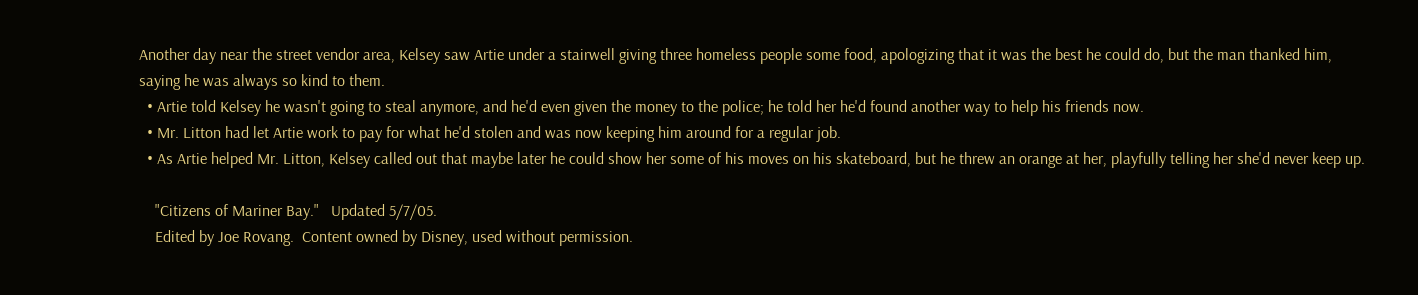Another day near the street vendor area, Kelsey saw Artie under a stairwell giving three homeless people some food, apologizing that it was the best he could do, but the man thanked him, saying he was always so kind to them.
  • Artie told Kelsey he wasn't going to steal anymore, and he'd even given the money to the police; he told her he'd found another way to help his friends now.
  • Mr. Litton had let Artie work to pay for what he'd stolen and was now keeping him around for a regular job.
  • As Artie helped Mr. Litton, Kelsey called out that maybe later he could show her some of his moves on his skateboard, but he threw an orange at her, playfully telling her she'd never keep up.

    "Citizens of Mariner Bay."   Updated 5/7/05.
    Edited by Joe Rovang.  Content owned by Disney, used without permission.